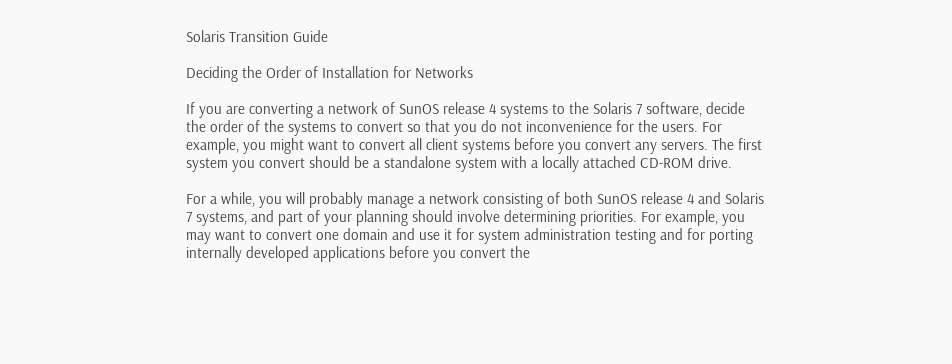Solaris Transition Guide

Deciding the Order of Installation for Networks

If you are converting a network of SunOS release 4 systems to the Solaris 7 software, decide the order of the systems to convert so that you do not inconvenience for the users. For example, you might want to convert all client systems before you convert any servers. The first system you convert should be a standalone system with a locally attached CD-ROM drive.

For a while, you will probably manage a network consisting of both SunOS release 4 and Solaris 7 systems, and part of your planning should involve determining priorities. For example, you may want to convert one domain and use it for system administration testing and for porting internally developed applications before you convert the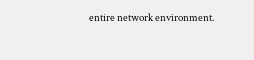entire network environment.